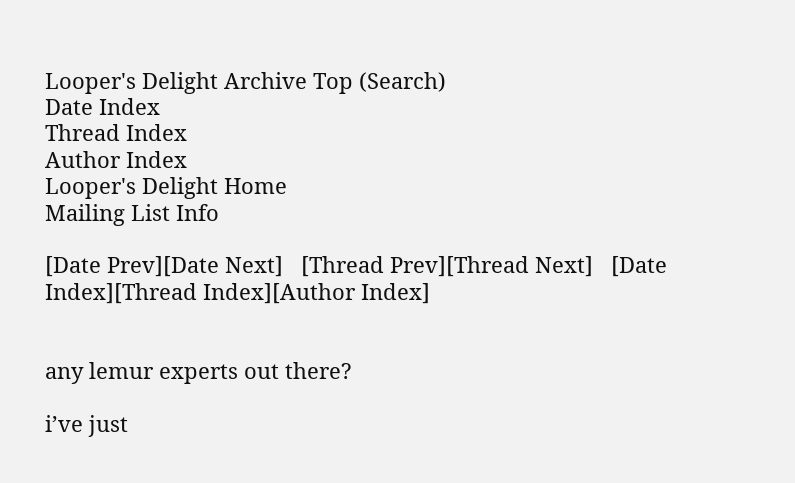Looper's Delight Archive Top (Search)
Date Index
Thread Index
Author Index
Looper's Delight Home
Mailing List Info

[Date Prev][Date Next]   [Thread Prev][Thread Next]   [Date Index][Thread Index][Author Index]


any lemur experts out there?

i’ve just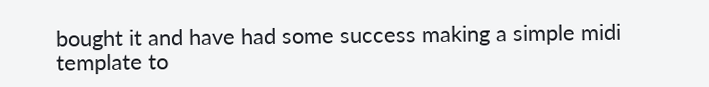bought it and have had some success making a simple midi
template to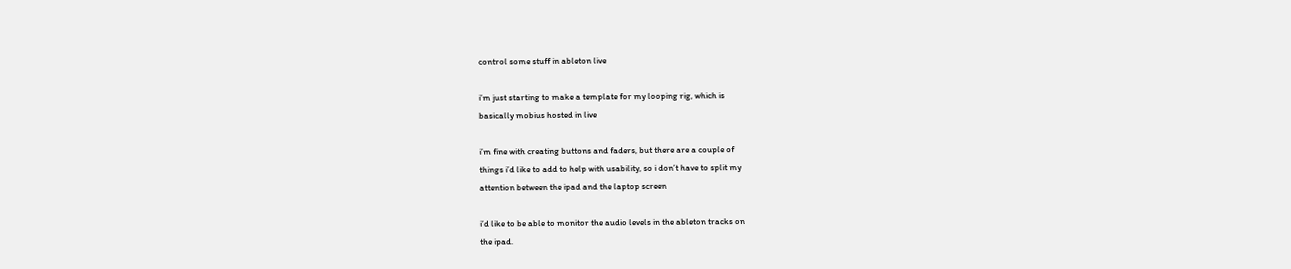control some stuff in ableton live

i’m just starting to make a template for my looping rig, which is
basically mobius hosted in live

i’m fine with creating buttons and faders, but there are a couple of
things i’d like to add to help with usability, so i don’t have to split my
attention between the ipad and the laptop screen

i’d like to be able to monitor the audio levels in the ableton tracks on
the ipad.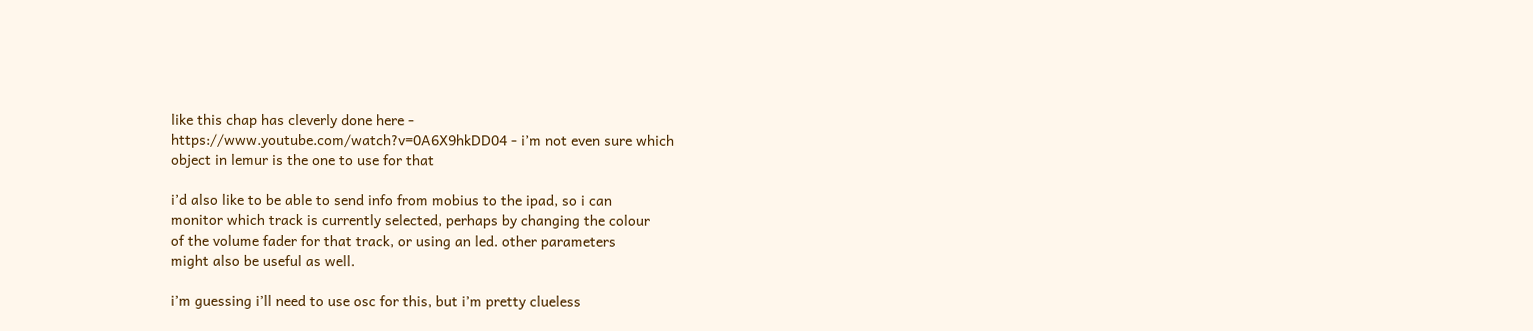like this chap has cleverly done here -
https://www.youtube.com/watch?v=0A6X9hkDD04 - i’m not even sure which
object in lemur is the one to use for that

i’d also like to be able to send info from mobius to the ipad, so i can
monitor which track is currently selected, perhaps by changing the colour
of the volume fader for that track, or using an led. other parameters
might also be useful as well.

i’m guessing i’ll need to use osc for this, but i’m pretty clueless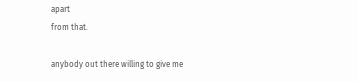apart
from that.

anybody out there willing to give me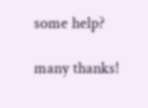some help?

many thanks!